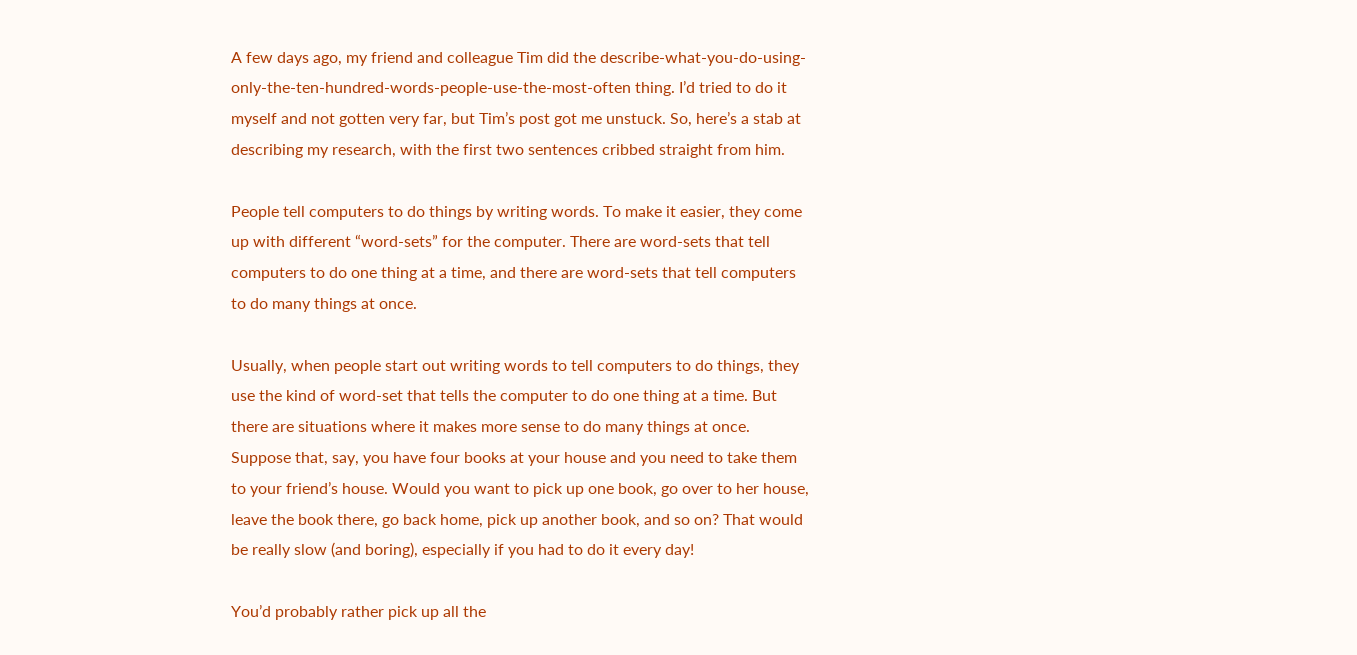A few days ago, my friend and colleague Tim did the describe-what-you-do-using-only-the-ten-hundred-words-people-use-the-most-often thing. I’d tried to do it myself and not gotten very far, but Tim’s post got me unstuck. So, here’s a stab at describing my research, with the first two sentences cribbed straight from him.

People tell computers to do things by writing words. To make it easier, they come up with different “word-sets” for the computer. There are word-sets that tell computers to do one thing at a time, and there are word-sets that tell computers to do many things at once.

Usually, when people start out writing words to tell computers to do things, they use the kind of word-set that tells the computer to do one thing at a time. But there are situations where it makes more sense to do many things at once. Suppose that, say, you have four books at your house and you need to take them to your friend’s house. Would you want to pick up one book, go over to her house, leave the book there, go back home, pick up another book, and so on? That would be really slow (and boring), especially if you had to do it every day!

You’d probably rather pick up all the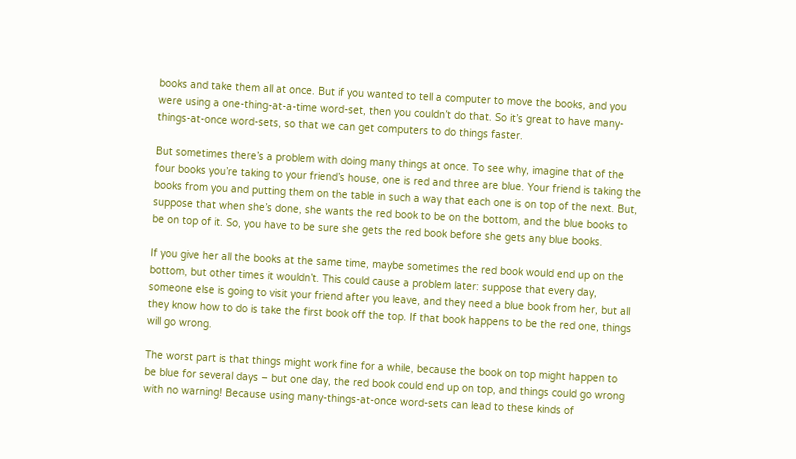books and take them all at once. But if you wanted to tell a computer to move the books, and you were using a one-thing-at-a-time word-set, then you couldn’t do that. So it’s great to have many-things-at-once word-sets, so that we can get computers to do things faster.

But sometimes there’s a problem with doing many things at once. To see why, imagine that of the four books you’re taking to your friend’s house, one is red and three are blue. Your friend is taking the books from you and putting them on the table in such a way that each one is on top of the next. But, suppose that when she’s done, she wants the red book to be on the bottom, and the blue books to be on top of it. So, you have to be sure she gets the red book before she gets any blue books.

If you give her all the books at the same time, maybe sometimes the red book would end up on the bottom, but other times it wouldn’t. This could cause a problem later: suppose that every day, someone else is going to visit your friend after you leave, and they need a blue book from her, but all they know how to do is take the first book off the top. If that book happens to be the red one, things will go wrong.

The worst part is that things might work fine for a while, because the book on top might happen to be blue for several days – but one day, the red book could end up on top, and things could go wrong with no warning! Because using many-things-at-once word-sets can lead to these kinds of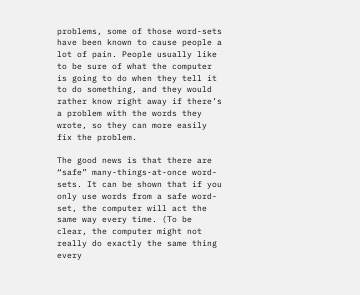problems, some of those word-sets have been known to cause people a lot of pain. People usually like to be sure of what the computer is going to do when they tell it to do something, and they would rather know right away if there’s a problem with the words they wrote, so they can more easily fix the problem.

The good news is that there are “safe” many-things-at-once word-sets. It can be shown that if you only use words from a safe word-set, the computer will act the same way every time. (To be clear, the computer might not really do exactly the same thing every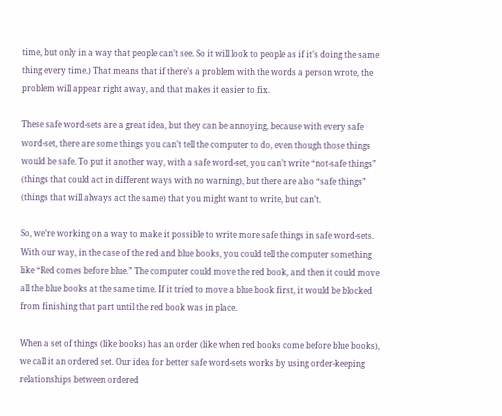time, but only in a way that people can’t see. So it will look to people as if it’s doing the same thing every time.) That means that if there’s a problem with the words a person wrote, the problem will appear right away, and that makes it easier to fix.

These safe word-sets are a great idea, but they can be annoying, because with every safe word-set, there are some things you can’t tell the computer to do, even though those things would be safe. To put it another way, with a safe word-set, you can’t write “not-safe things” (things that could act in different ways with no warning), but there are also “safe things” (things that will always act the same) that you might want to write, but can’t.

So, we’re working on a way to make it possible to write more safe things in safe word-sets. With our way, in the case of the red and blue books, you could tell the computer something like “Red comes before blue.” The computer could move the red book, and then it could move all the blue books at the same time. If it tried to move a blue book first, it would be blocked from finishing that part until the red book was in place.

When a set of things (like books) has an order (like when red books come before blue books), we call it an ordered set. Our idea for better safe word-sets works by using order-keeping relationships between ordered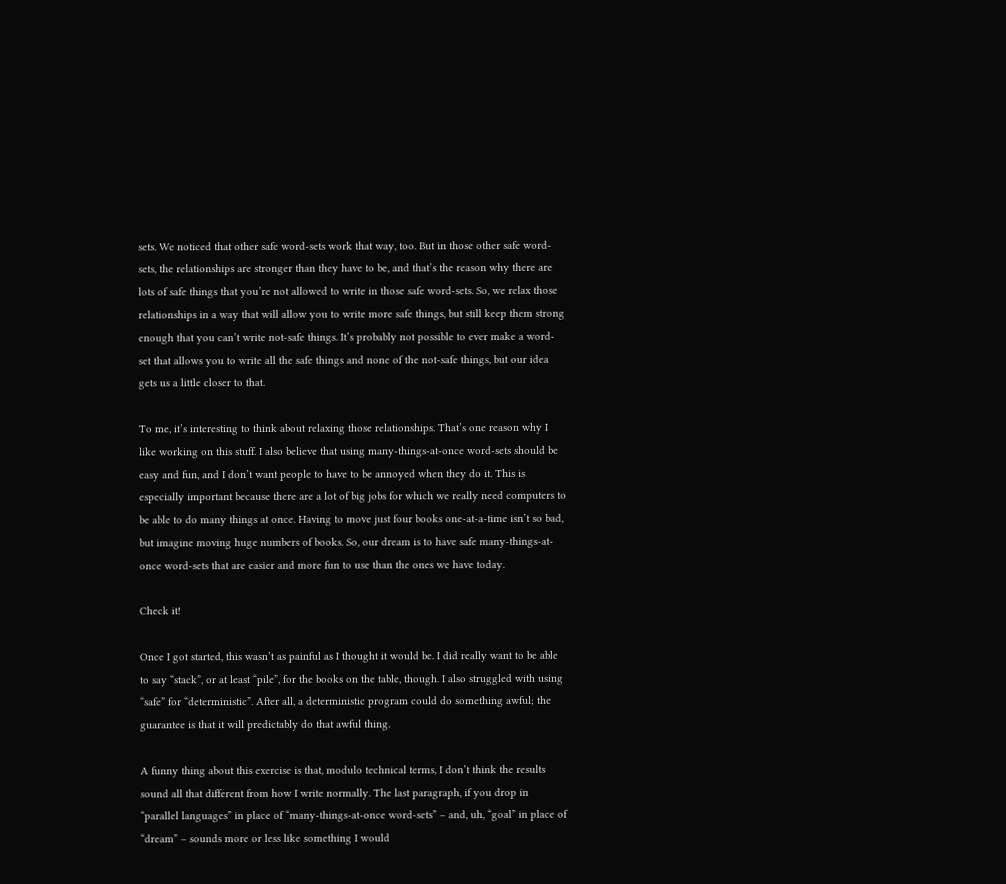sets. We noticed that other safe word-sets work that way, too. But in those other safe word-sets, the relationships are stronger than they have to be, and that’s the reason why there are lots of safe things that you’re not allowed to write in those safe word-sets. So, we relax those relationships in a way that will allow you to write more safe things, but still keep them strong enough that you can’t write not-safe things. It’s probably not possible to ever make a word-set that allows you to write all the safe things and none of the not-safe things, but our idea gets us a little closer to that.

To me, it’s interesting to think about relaxing those relationships. That’s one reason why I like working on this stuff. I also believe that using many-things-at-once word-sets should be easy and fun, and I don’t want people to have to be annoyed when they do it. This is especially important because there are a lot of big jobs for which we really need computers to be able to do many things at once. Having to move just four books one-at-a-time isn’t so bad, but imagine moving huge numbers of books. So, our dream is to have safe many-things-at-once word-sets that are easier and more fun to use than the ones we have today.

Check it!

Once I got started, this wasn’t as painful as I thought it would be. I did really want to be able to say “stack”, or at least “pile”, for the books on the table, though. I also struggled with using “safe” for “deterministic”. After all, a deterministic program could do something awful; the guarantee is that it will predictably do that awful thing.

A funny thing about this exercise is that, modulo technical terms, I don’t think the results sound all that different from how I write normally. The last paragraph, if you drop in “parallel languages” in place of “many-things-at-once word-sets” – and, uh, “goal” in place of “dream” – sounds more or less like something I would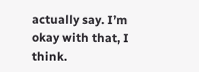actually say. I’m okay with that, I think.